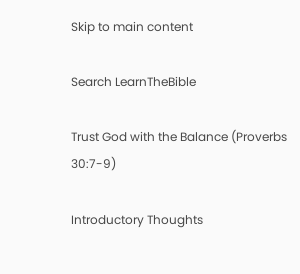Skip to main content

Search LearnTheBible

Trust God with the Balance (Proverbs 30:7-9)

Introductory Thoughts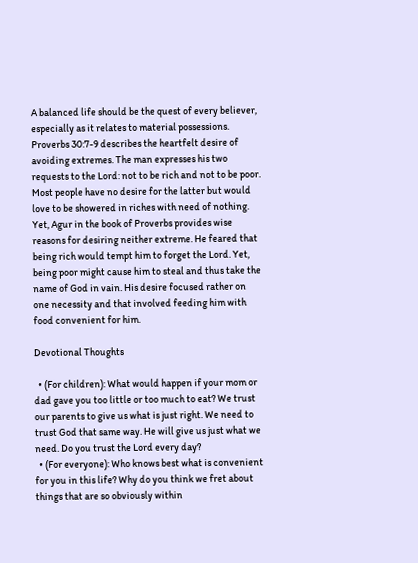A balanced life should be the quest of every believer, especially as it relates to material possessions. Proverbs 30:7-9 describes the heartfelt desire of avoiding extremes. The man expresses his two requests to the Lord: not to be rich and not to be poor. Most people have no desire for the latter but would love to be showered in riches with need of nothing. Yet, Agur in the book of Proverbs provides wise reasons for desiring neither extreme. He feared that being rich would tempt him to forget the Lord. Yet, being poor might cause him to steal and thus take the name of God in vain. His desire focused rather on one necessity and that involved feeding him with food convenient for him.

Devotional Thoughts

  • (For children): What would happen if your mom or dad gave you too little or too much to eat? We trust our parents to give us what is just right. We need to trust God that same way. He will give us just what we need. Do you trust the Lord every day?
  • (For everyone): Who knows best what is convenient for you in this life? Why do you think we fret about things that are so obviously within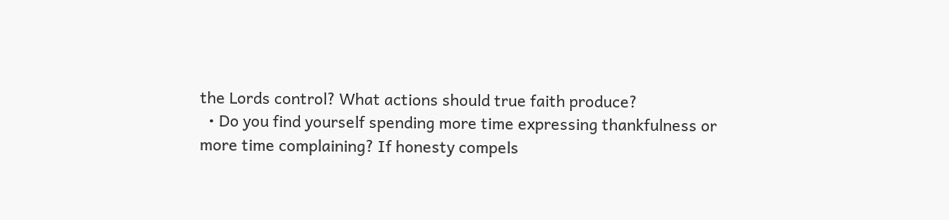the Lords control? What actions should true faith produce?
  • Do you find yourself spending more time expressing thankfulness or more time complaining? If honesty compels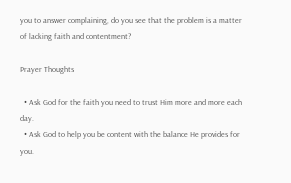you to answer complaining, do you see that the problem is a matter of lacking faith and contentment?

Prayer Thoughts

  • Ask God for the faith you need to trust Him more and more each day.
  • Ask God to help you be content with the balance He provides for you.